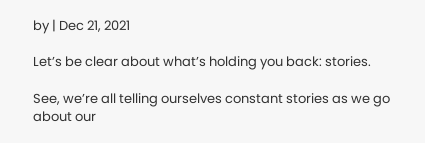by | Dec 21, 2021

Let’s be clear about what’s holding you back: stories.

See, we’re all telling ourselves constant stories as we go about our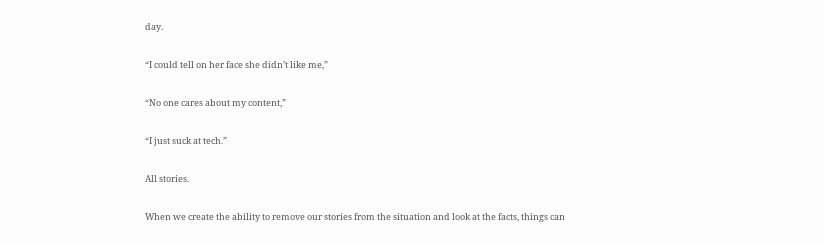day.

“I could tell on her face she didn’t like me,”

“No one cares about my content,”

“I just suck at tech.”

All stories.

When we create the ability to remove our stories from the situation and look at the facts, things can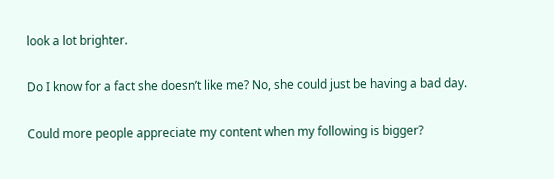look a lot brighter.

Do I know for a fact she doesn’t like me? No, she could just be having a bad day.

Could more people appreciate my content when my following is bigger?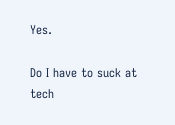Yes.

Do I have to suck at tech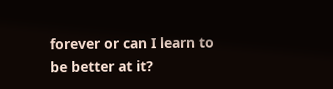forever or can I learn to be better at it?